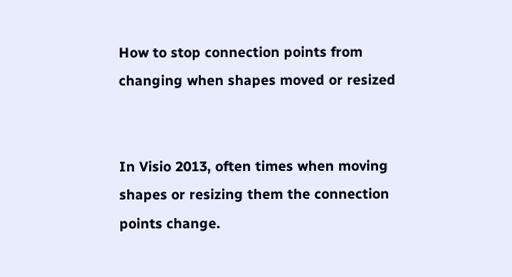How to stop connection points from changing when shapes moved or resized


In Visio 2013, often times when moving shapes or resizing them the connection points change.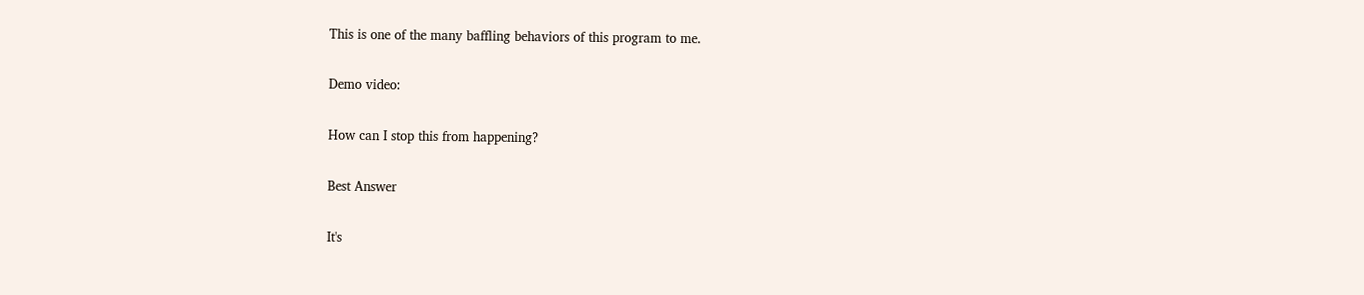This is one of the many baffling behaviors of this program to me.

Demo video:

How can I stop this from happening?

Best Answer

It's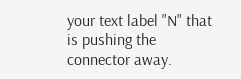your text label "N" that is pushing the connector away.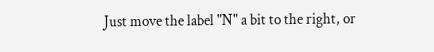Just move the label "N" a bit to the right, or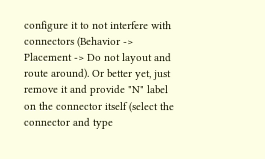configure it to not interfere with connectors (Behavior -> Placement -> Do not layout and route around). Or better yet, just remove it and provide "N" label on the connector itself (select the connector and type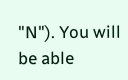"N"). You will be able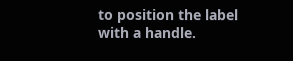to position the label with a handle.